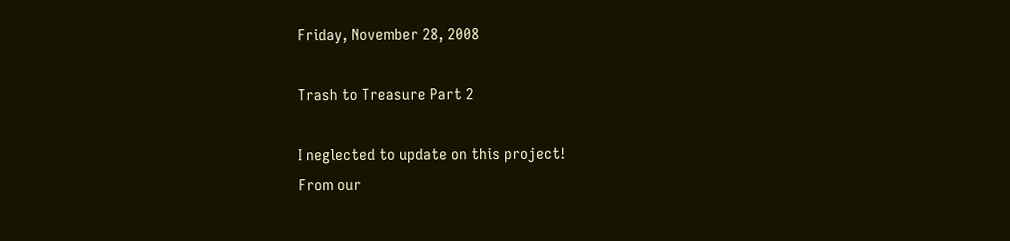Friday, November 28, 2008

Trash to Treasure Part 2

I neglected to update on this project!
From our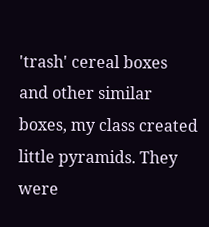'trash' cereal boxes and other similar boxes, my class created little pyramids. They were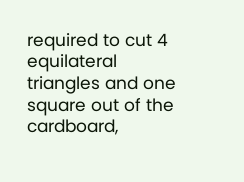required to cut 4 equilateral triangles and one square out of the cardboard,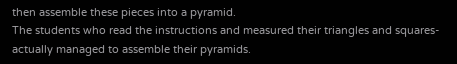then assemble these pieces into a pyramid.
The students who read the instructions and measured their triangles and squares- actually managed to assemble their pyramids.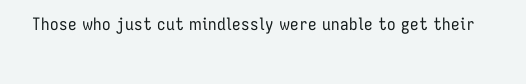Those who just cut mindlessly were unable to get their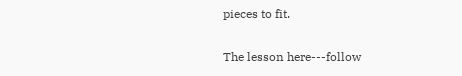pieces to fit.

The lesson here---follow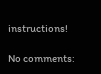instructions!

No comments: